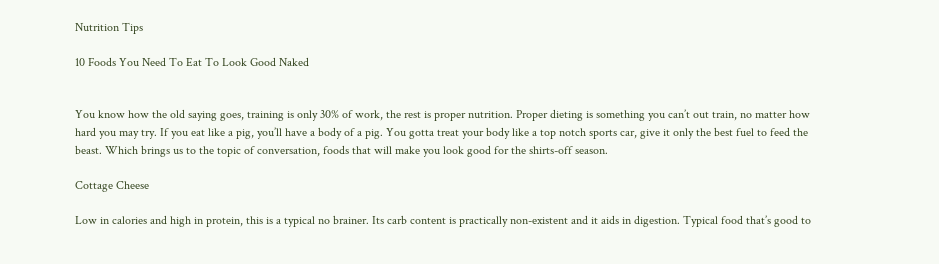Nutrition Tips

10 Foods You Need To Eat To Look Good Naked


You know how the old saying goes, training is only 30% of work, the rest is proper nutrition. Proper dieting is something you can’t out train, no matter how hard you may try. If you eat like a pig, you’ll have a body of a pig. You gotta treat your body like a top notch sports car, give it only the best fuel to feed the beast. Which brings us to the topic of conversation, foods that will make you look good for the shirts-off season.

Cottage Cheese

Low in calories and high in protein, this is a typical no brainer. Its carb content is practically non-existent and it aids in digestion. Typical food that’s good to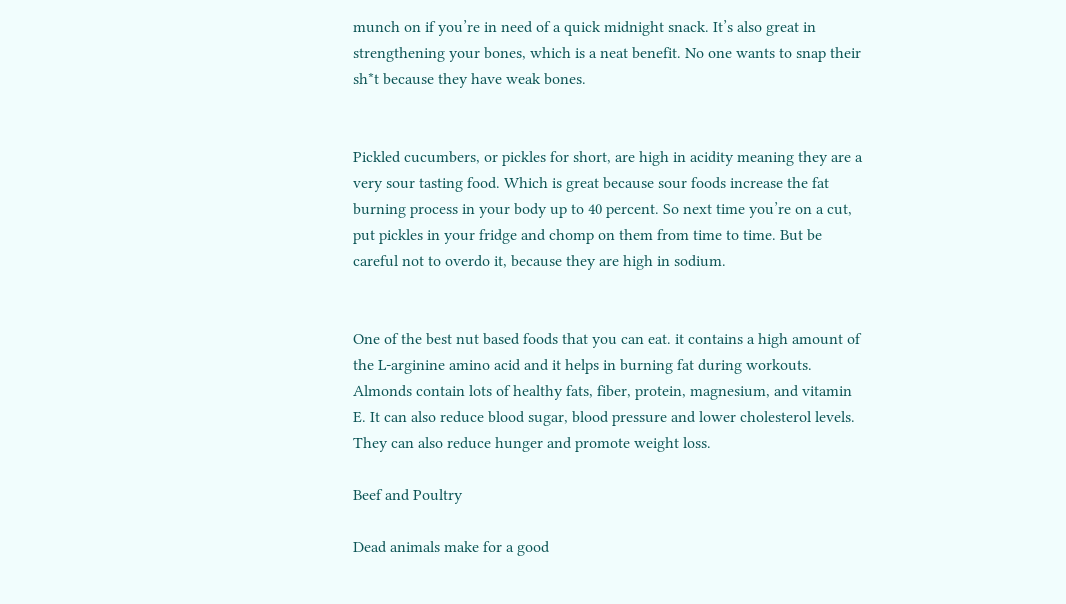munch on if you’re in need of a quick midnight snack. It’s also great in strengthening your bones, which is a neat benefit. No one wants to snap their sh*t because they have weak bones.


Pickled cucumbers, or pickles for short, are high in acidity meaning they are a very sour tasting food. Which is great because sour foods increase the fat burning process in your body up to 40 percent. So next time you’re on a cut, put pickles in your fridge and chomp on them from time to time. But be careful not to overdo it, because they are high in sodium.


One of the best nut based foods that you can eat. it contains a high amount of the L-arginine amino acid and it helps in burning fat during workouts. Almonds contain lots of healthy fats, fiber, protein, magnesium, and vitamin E. It can also reduce blood sugar, blood pressure and lower cholesterol levels. They can also reduce hunger and promote weight loss.

Beef and Poultry

Dead animals make for a good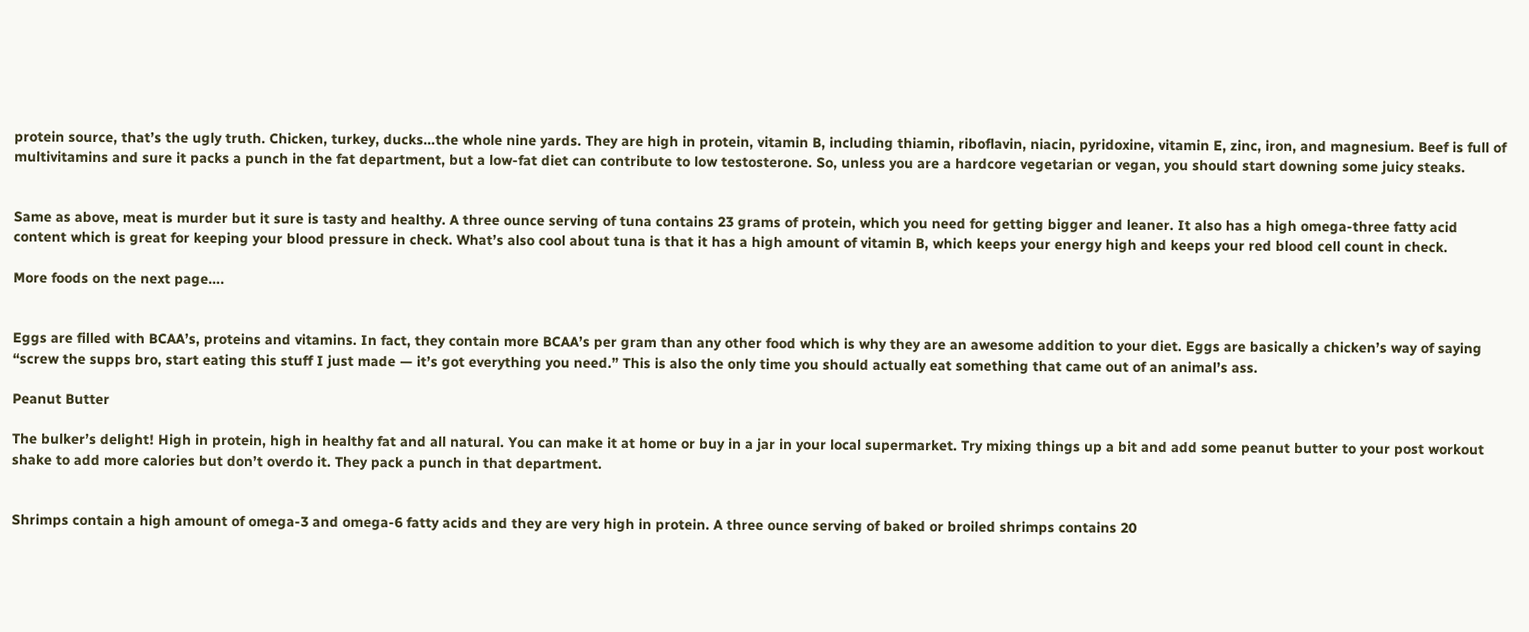protein source, that’s the ugly truth. Chicken, turkey, ducks…the whole nine yards. They are high in protein, vitamin B, including thiamin, riboflavin, niacin, pyridoxine, vitamin E, zinc, iron, and magnesium. Beef is full of multivitamins and sure it packs a punch in the fat department, but a low-fat diet can contribute to low testosterone. So, unless you are a hardcore vegetarian or vegan, you should start downing some juicy steaks.


Same as above, meat is murder but it sure is tasty and healthy. A three ounce serving of tuna contains 23 grams of protein, which you need for getting bigger and leaner. It also has a high omega-three fatty acid content which is great for keeping your blood pressure in check. What’s also cool about tuna is that it has a high amount of vitamin B, which keeps your energy high and keeps your red blood cell count in check.

More foods on the next page….


Eggs are filled with BCAA’s, proteins and vitamins. In fact, they contain more BCAA’s per gram than any other food which is why they are an awesome addition to your diet. Eggs are basically a chicken’s way of saying “screw the supps bro, start eating this stuff I just made — it’s got everything you need.” This is also the only time you should actually eat something that came out of an animal’s ass.

Peanut Butter

The bulker’s delight! High in protein, high in healthy fat and all natural. You can make it at home or buy in a jar in your local supermarket. Try mixing things up a bit and add some peanut butter to your post workout shake to add more calories but don’t overdo it. They pack a punch in that department.


Shrimps contain a high amount of omega-3 and omega-6 fatty acids and they are very high in protein. A three ounce serving of baked or broiled shrimps contains 20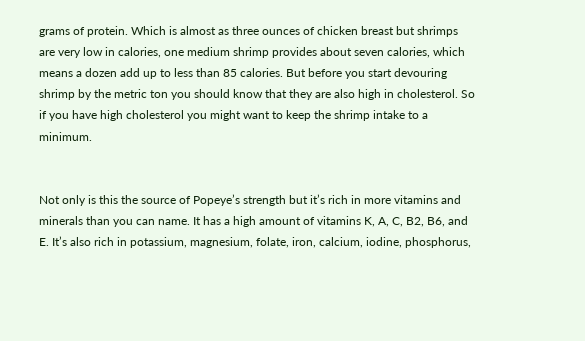grams of protein. Which is almost as three ounces of chicken breast but shrimps are very low in calories, one medium shrimp provides about seven calories, which means a dozen add up to less than 85 calories. But before you start devouring shrimp by the metric ton you should know that they are also high in cholesterol. So if you have high cholesterol you might want to keep the shrimp intake to a minimum.


Not only is this the source of Popeye’s strength but it’s rich in more vitamins and minerals than you can name. It has a high amount of vitamins K, A, C, B2, B6, and E. It’s also rich in potassium, magnesium, folate, iron, calcium, iodine, phosphorus,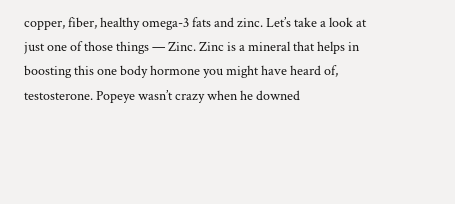copper, fiber, healthy omega-3 fats and zinc. Let’s take a look at just one of those things — Zinc. Zinc is a mineral that helps in boosting this one body hormone you might have heard of, testosterone. Popeye wasn’t crazy when he downed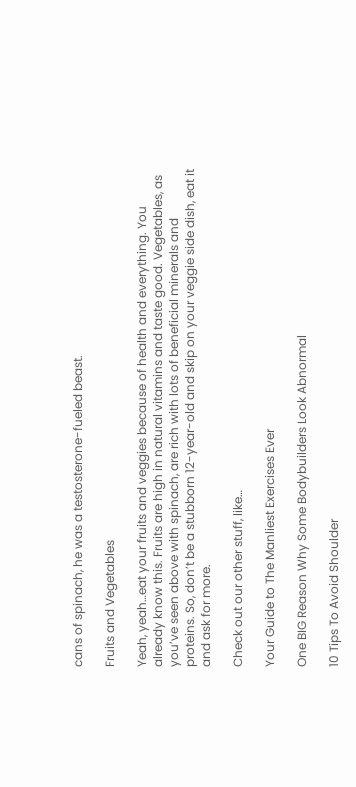cans of spinach, he was a testosterone-fueled beast.

Fruits and Vegetables

Yeah, yeah…eat your fruits and veggies because of health and everything. You already know this. Fruits are high in natural vitamins and taste good. Vegetables, as you’ve seen above with spinach, are rich with lots of beneficial minerals and proteins. So, don’t be a stubborn 12-year-old and skip on your veggie side dish, eat it and ask for more.

Check out our other stuff, like…

Your Guide to The Manliest Exercises Ever

One BIG Reason Why Some Bodybuilders Look Abnormal

10 Tips To Avoid Shoulder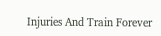Injuries And Train Forever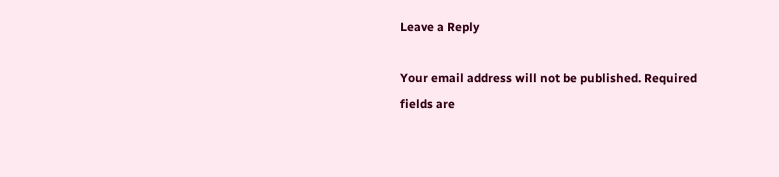Leave a Reply

Your email address will not be published. Required fields are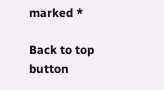marked *

Back to top button